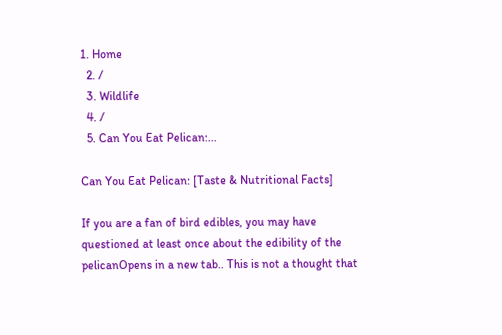1. Home
  2. /
  3. Wildlife
  4. /
  5. Can You Eat Pelican:...

Can You Eat Pelican: [Taste & Nutritional Facts]

If you are a fan of bird edibles, you may have questioned at least once about the edibility of the pelicanOpens in a new tab.. This is not a thought that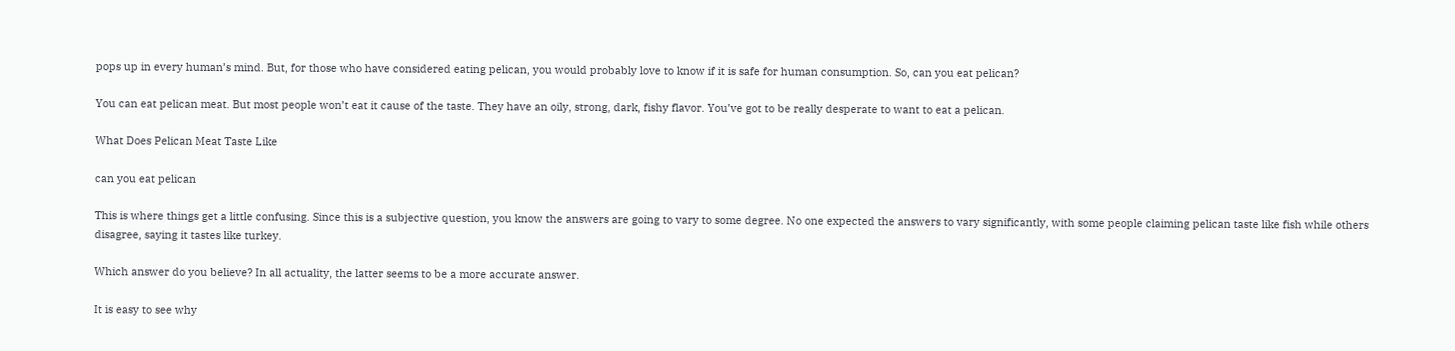pops up in every human’s mind. But, for those who have considered eating pelican, you would probably love to know if it is safe for human consumption. So, can you eat pelican?

You can eat pelican meat. But most people won’t eat it cause of the taste. They have an oily, strong, dark, fishy flavor. You’ve got to be really desperate to want to eat a pelican.

What Does Pelican Meat Taste Like

can you eat pelican

This is where things get a little confusing. Since this is a subjective question, you know the answers are going to vary to some degree. No one expected the answers to vary significantly, with some people claiming pelican taste like fish while others disagree, saying it tastes like turkey.

Which answer do you believe? In all actuality, the latter seems to be a more accurate answer.

It is easy to see why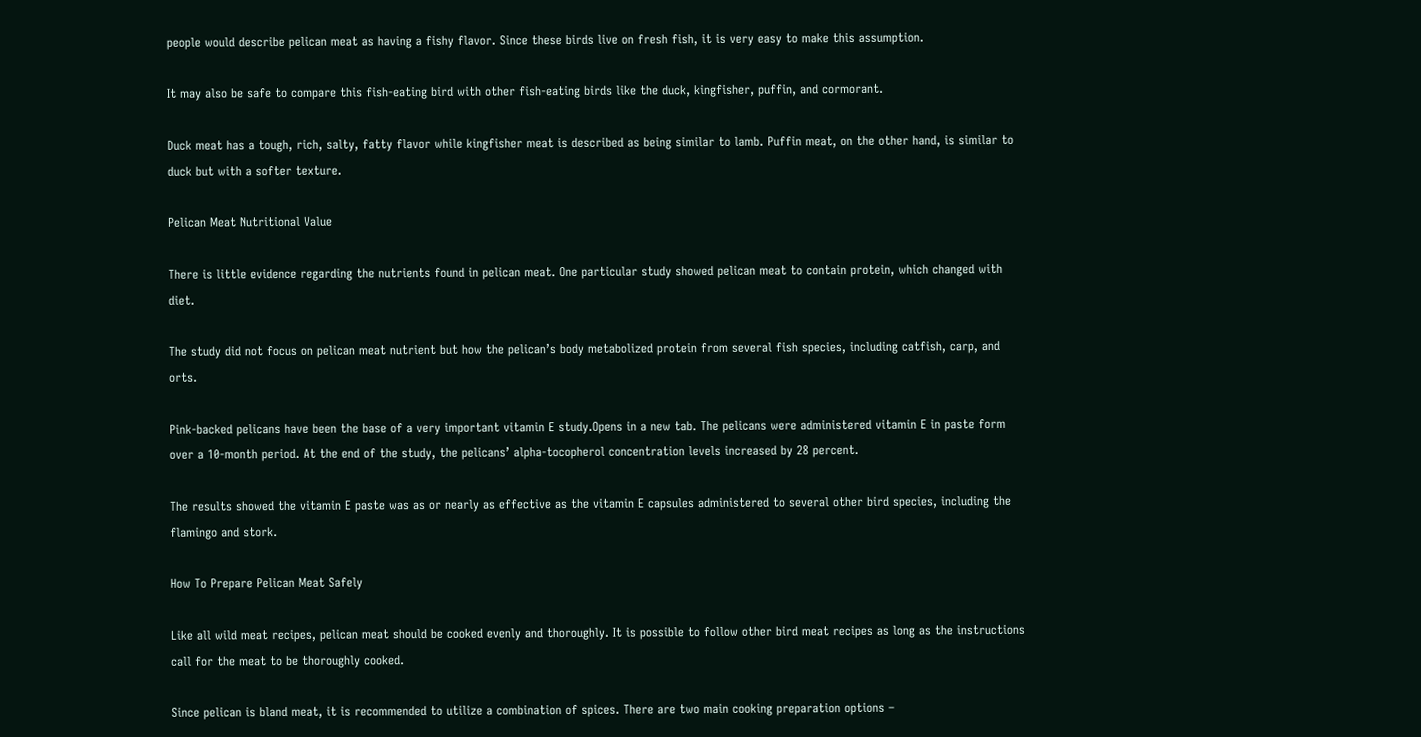people would describe pelican meat as having a fishy flavor. Since these birds live on fresh fish, it is very easy to make this assumption.

It may also be safe to compare this fish-eating bird with other fish-eating birds like the duck, kingfisher, puffin, and cormorant.

Duck meat has a tough, rich, salty, fatty flavor while kingfisher meat is described as being similar to lamb. Puffin meat, on the other hand, is similar to duck but with a softer texture.

Pelican Meat Nutritional Value

There is little evidence regarding the nutrients found in pelican meat. One particular study showed pelican meat to contain protein, which changed with diet.

The study did not focus on pelican meat nutrient but how the pelican’s body metabolized protein from several fish species, including catfish, carp, and orts.

Pink-backed pelicans have been the base of a very important vitamin E study.Opens in a new tab. The pelicans were administered vitamin E in paste form over a 10-month period. At the end of the study, the pelicans’ alpha-tocopherol concentration levels increased by 28 percent.

The results showed the vitamin E paste was as or nearly as effective as the vitamin E capsules administered to several other bird species, including the flamingo and stork.

How To Prepare Pelican Meat Safely

Like all wild meat recipes, pelican meat should be cooked evenly and thoroughly. It is possible to follow other bird meat recipes as long as the instructions call for the meat to be thoroughly cooked.

Since pelican is bland meat, it is recommended to utilize a combination of spices. There are two main cooking preparation options –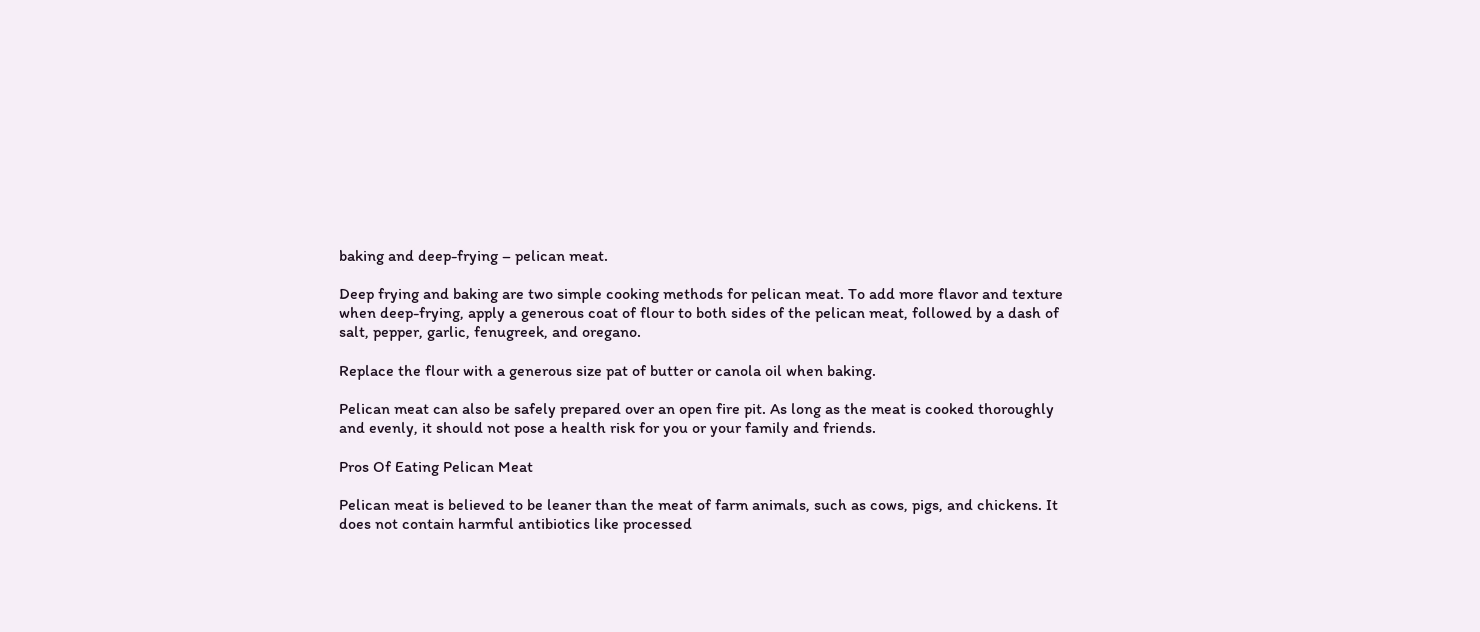baking and deep-frying – pelican meat.

Deep frying and baking are two simple cooking methods for pelican meat. To add more flavor and texture when deep-frying, apply a generous coat of flour to both sides of the pelican meat, followed by a dash of salt, pepper, garlic, fenugreek, and oregano.

Replace the flour with a generous size pat of butter or canola oil when baking.

Pelican meat can also be safely prepared over an open fire pit. As long as the meat is cooked thoroughly and evenly, it should not pose a health risk for you or your family and friends.

Pros Of Eating Pelican Meat

Pelican meat is believed to be leaner than the meat of farm animals, such as cows, pigs, and chickens. It does not contain harmful antibiotics like processed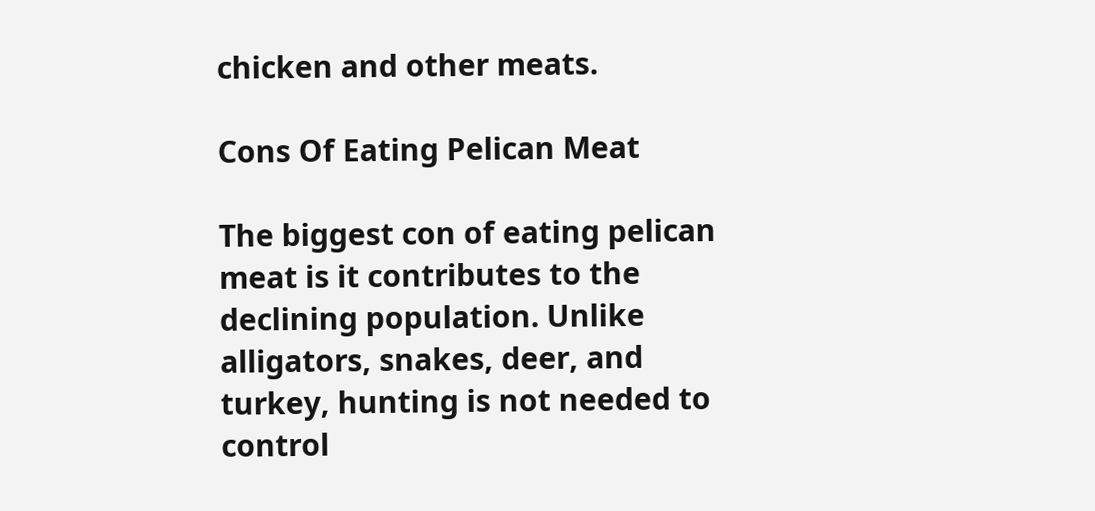chicken and other meats.

Cons Of Eating Pelican Meat

The biggest con of eating pelican meat is it contributes to the declining population. Unlike alligators, snakes, deer, and turkey, hunting is not needed to control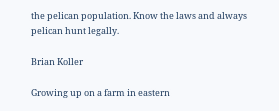the pelican population. Know the laws and always pelican hunt legally.

Brian Koller

Growing up on a farm in eastern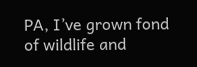PA, I’ve grown fond of wildlife and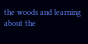the woods and learning about the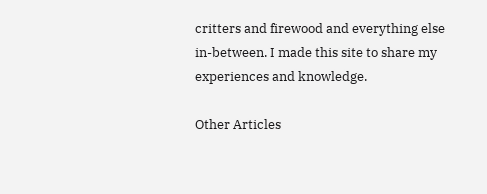critters and firewood and everything else in-between. I made this site to share my experiences and knowledge.

Other Articles